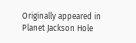Originally appeared in Planet Jackson Hole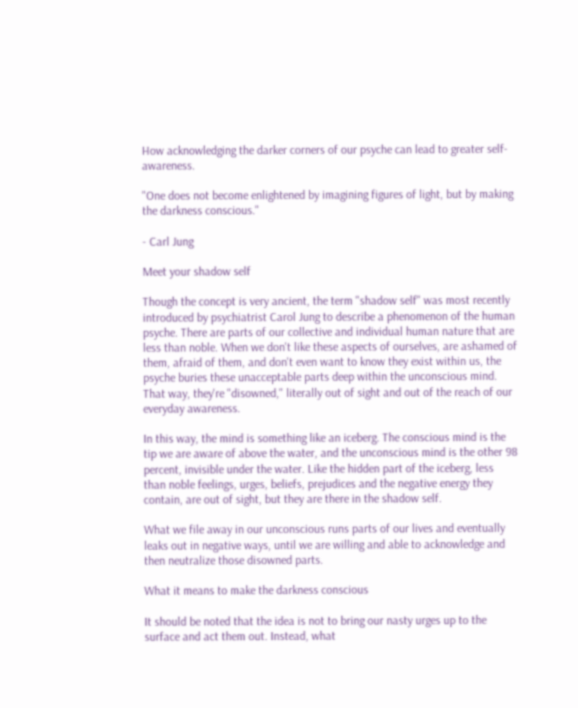How acknowledging the darker corners of our psyche can lead to greater self-awareness.

"One does not become enlightened by imagining figures of light, but by making the darkness conscious."

- Carl Jung

Meet your shadow self

Though the concept is very ancient, the term "shadow self" was most recently introduced by psychiatrist Carol Jung to describe a phenomenon of the human psyche. There are parts of our collective and individual human nature that are less than noble. When we don't like these aspects of ourselves, are ashamed of them, afraid of them, and don't even want to know they exist within us, the psyche buries these unacceptable parts deep within the unconscious mind. That way, they're "disowned," literally out of sight and out of the reach of our everyday awareness.

In this way, the mind is something like an iceberg. The conscious mind is the tip we are aware of above the water, and the unconscious mind is the other 98 percent, invisible under the water. Like the hidden part of the iceberg, less than noble feelings, urges, beliefs, prejudices and the negative energy they contain, are out of sight, but they are there in the shadow self.

What we file away in our unconscious runs parts of our lives and eventually leaks out in negative ways, until we are willing and able to acknowledge and then neutralize those disowned parts.

What it means to make the darkness conscious

It should be noted that the idea is not to bring our nasty urges up to the surface and act them out. Instead, what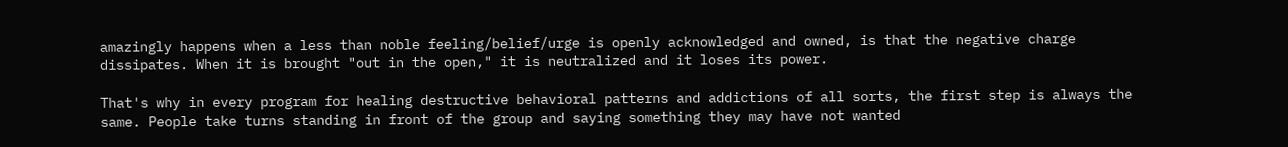amazingly happens when a less than noble feeling/belief/urge is openly acknowledged and owned, is that the negative charge dissipates. When it is brought "out in the open," it is neutralized and it loses its power.

That's why in every program for healing destructive behavioral patterns and addictions of all sorts, the first step is always the same. People take turns standing in front of the group and saying something they may have not wanted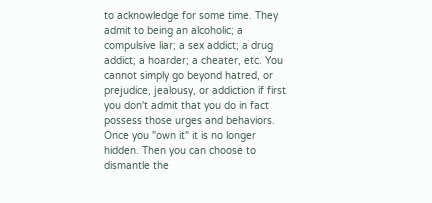to acknowledge for some time. They admit to being an alcoholic; a compulsive liar; a sex addict; a drug addict; a hoarder; a cheater, etc. You cannot simply go beyond hatred, or prejudice, jealousy, or addiction if first you don't admit that you do in fact possess those urges and behaviors. Once you "own it" it is no longer hidden. Then you can choose to dismantle the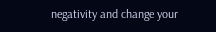negativity and change your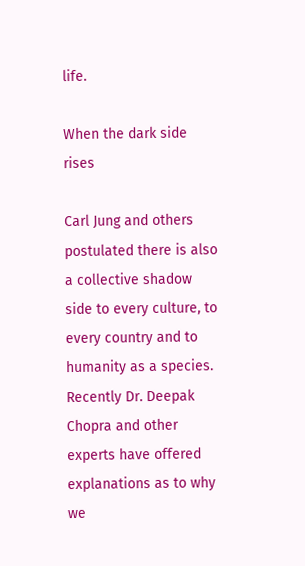life.

When the dark side rises

Carl Jung and others postulated there is also a collective shadow side to every culture, to every country and to humanity as a species. Recently Dr. Deepak Chopra and other experts have offered explanations as to why we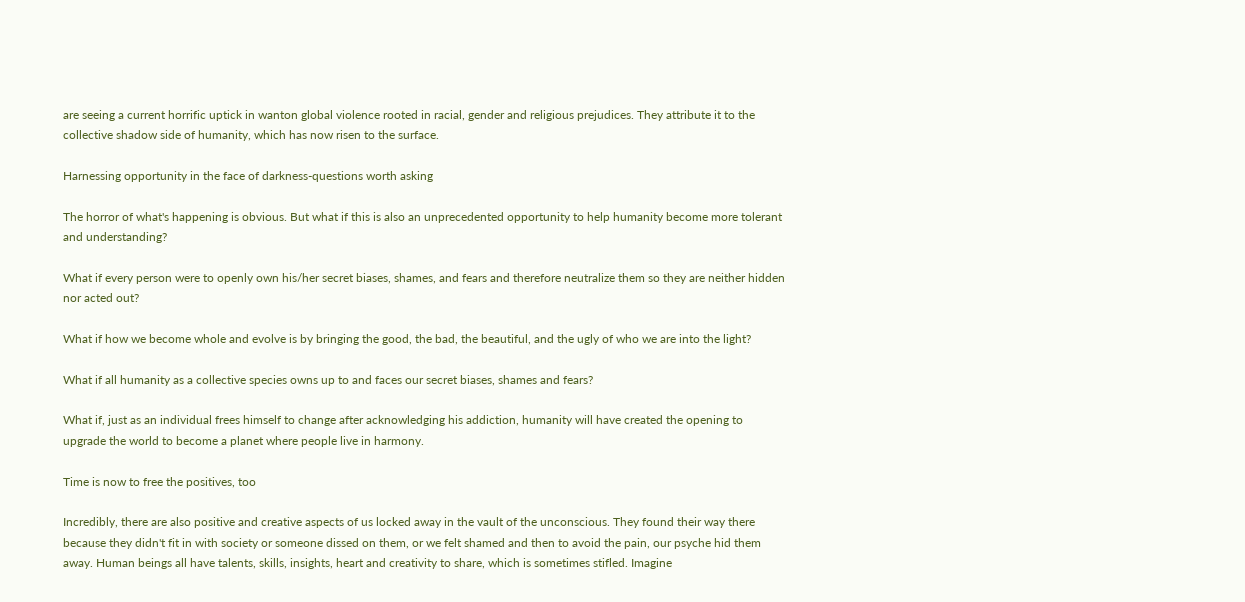are seeing a current horrific uptick in wanton global violence rooted in racial, gender and religious prejudices. They attribute it to the collective shadow side of humanity, which has now risen to the surface.

Harnessing opportunity in the face of darkness-questions worth asking

The horror of what's happening is obvious. But what if this is also an unprecedented opportunity to help humanity become more tolerant and understanding?

What if every person were to openly own his/her secret biases, shames, and fears and therefore neutralize them so they are neither hidden nor acted out?

What if how we become whole and evolve is by bringing the good, the bad, the beautiful, and the ugly of who we are into the light?

What if all humanity as a collective species owns up to and faces our secret biases, shames and fears?

What if, just as an individual frees himself to change after acknowledging his addiction, humanity will have created the opening to upgrade the world to become a planet where people live in harmony.

Time is now to free the positives, too

Incredibly, there are also positive and creative aspects of us locked away in the vault of the unconscious. They found their way there because they didn't fit in with society or someone dissed on them, or we felt shamed and then to avoid the pain, our psyche hid them away. Human beings all have talents, skills, insights, heart and creativity to share, which is sometimes stifled. Imagine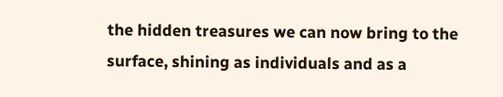the hidden treasures we can now bring to the surface, shining as individuals and as a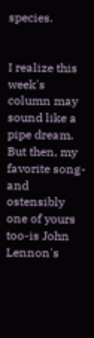species.


I realize this week's column may sound like a pipe dream. But then, my favorite song-and ostensibly one of yours too-is John Lennon's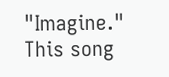"Imagine." This song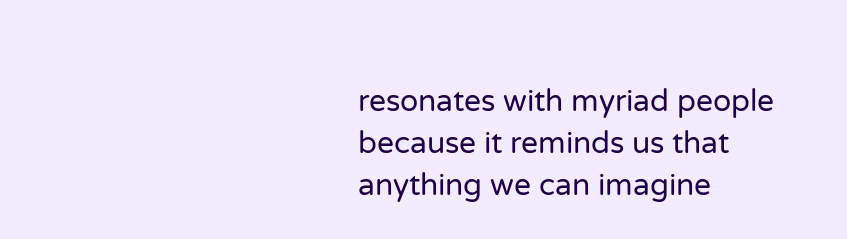resonates with myriad people because it reminds us that anything we can imagine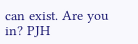can exist. Are you in? PJH